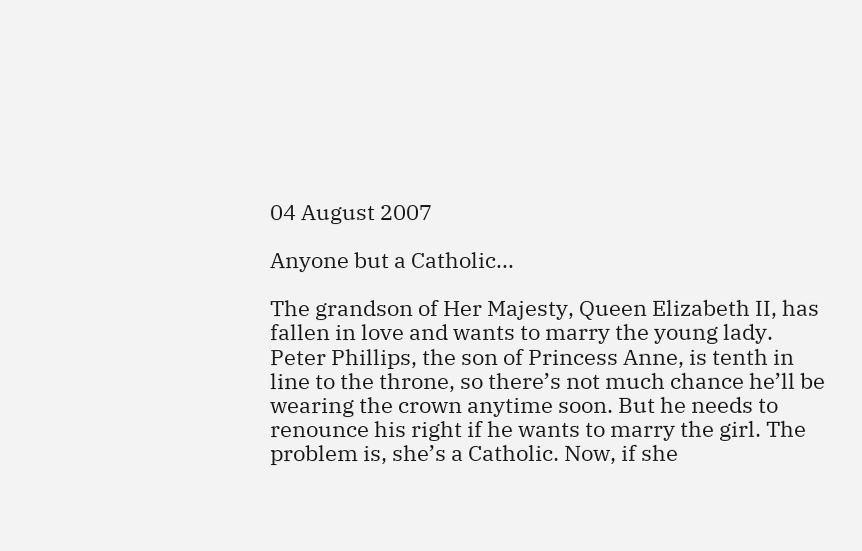04 August 2007

Anyone but a Catholic...

The grandson of Her Majesty, Queen Elizabeth II, has fallen in love and wants to marry the young lady. Peter Phillips, the son of Princess Anne, is tenth in line to the throne, so there’s not much chance he’ll be wearing the crown anytime soon. But he needs to renounce his right if he wants to marry the girl. The problem is, she’s a Catholic. Now, if she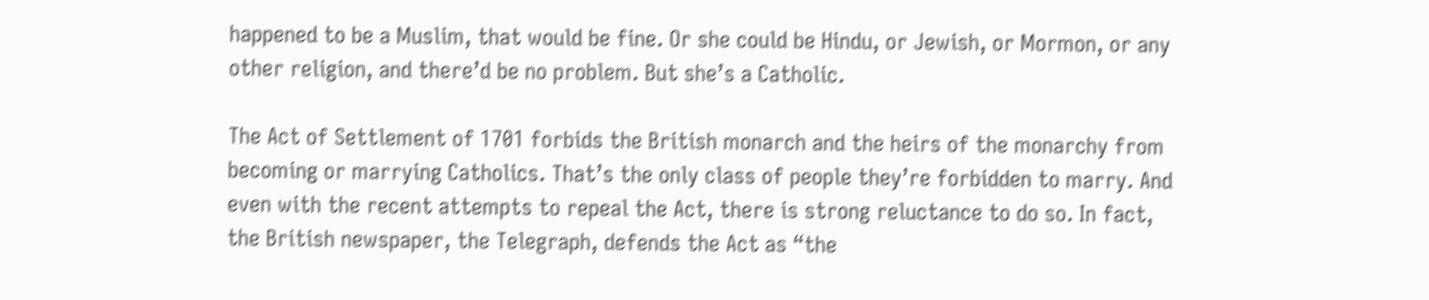happened to be a Muslim, that would be fine. Or she could be Hindu, or Jewish, or Mormon, or any other religion, and there’d be no problem. But she’s a Catholic.

The Act of Settlement of 1701 forbids the British monarch and the heirs of the monarchy from becoming or marrying Catholics. That’s the only class of people they’re forbidden to marry. And even with the recent attempts to repeal the Act, there is strong reluctance to do so. In fact, the British newspaper, the Telegraph, defends the Act as “the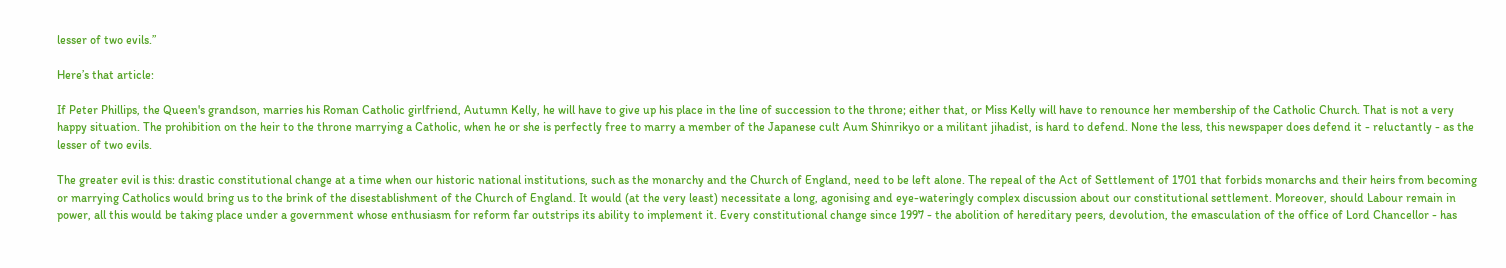lesser of two evils.”

Here’s that article:

If Peter Phillips, the Queen's grandson, marries his Roman Catholic girlfriend, Autumn Kelly, he will have to give up his place in the line of succession to the throne; either that, or Miss Kelly will have to renounce her membership of the Catholic Church. That is not a very happy situation. The prohibition on the heir to the throne marrying a Catholic, when he or she is perfectly free to marry a member of the Japanese cult Aum Shinrikyo or a militant jihadist, is hard to defend. None the less, this newspaper does defend it - reluctantly - as the lesser of two evils.

The greater evil is this: drastic constitutional change at a time when our historic national institutions, such as the monarchy and the Church of England, need to be left alone. The repeal of the Act of Settlement of 1701 that forbids monarchs and their heirs from becoming or marrying Catholics would bring us to the brink of the disestablishment of the Church of England. It would (at the very least) necessitate a long, agonising and eye-wateringly complex discussion about our constitutional settlement. Moreover, should Labour remain in power, all this would be taking place under a government whose enthusiasm for reform far outstrips its ability to implement it. Every constitutional change since 1997 - the abolition of hereditary peers, devolution, the emasculation of the office of Lord Chancellor - has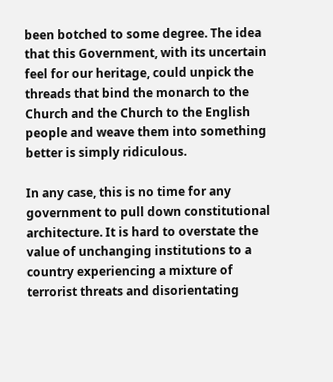been botched to some degree. The idea that this Government, with its uncertain feel for our heritage, could unpick the threads that bind the monarch to the Church and the Church to the English people and weave them into something better is simply ridiculous.

In any case, this is no time for any government to pull down constitutional architecture. It is hard to overstate the value of unchanging institutions to a country experiencing a mixture of terrorist threats and disorientating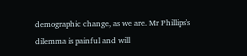demographic change, as we are. Mr Phillips's dilemma is painful and will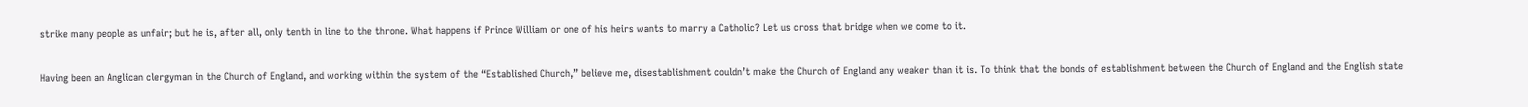strike many people as unfair; but he is, after all, only tenth in line to the throne. What happens if Prince William or one of his heirs wants to marry a Catholic? Let us cross that bridge when we come to it.

Having been an Anglican clergyman in the Church of England, and working within the system of the “Established Church,” believe me, disestablishment couldn’t make the Church of England any weaker than it is. To think that the bonds of establishment between the Church of England and the English state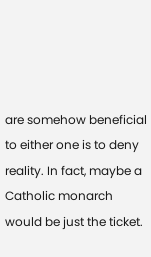are somehow beneficial to either one is to deny reality. In fact, maybe a Catholic monarch would be just the ticket.